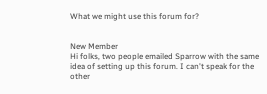What we might use this forum for?


New Member
Hi folks, two people emailed Sparrow with the same idea of setting up this forum. I can't speak for the other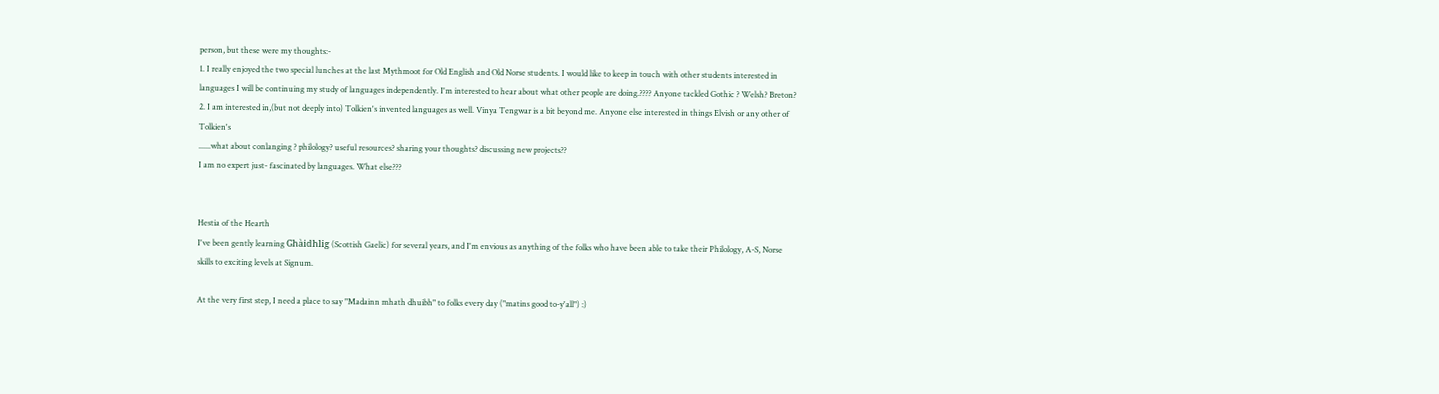person, but these were my thoughts:-
1. I really enjoyed the two special lunches at the last Mythmoot for Old English and Old Norse students. I would like to keep in touch with other students interested in languages I will be continuing my study of languages independently. I'm interested to hear about what other people are doing.???? Anyone tackled Gothic ? Welsh? Breton?
2. I am interested in,(but not deeply into) Tolkien's invented languages as well. Vinya Tengwar is a bit beyond me. Anyone else interested in things Elvish or any other of Tolkien's
......what about conlanging ? philology? useful resources? sharing your thoughts? discussing new projects??
I am no expert just- fascinated by languages. What else???


Hestia of the Hearth
I've been gently learning Ghàidhlig (Scottish Gaelic) for several years, and I'm envious as anything of the folks who have been able to take their Philology, A-S, Norse skills to exciting levels at Signum.

At the very first step, I need a place to say "Madainn mhath dhuibh" to folks every day ("matins good to-y'all") :)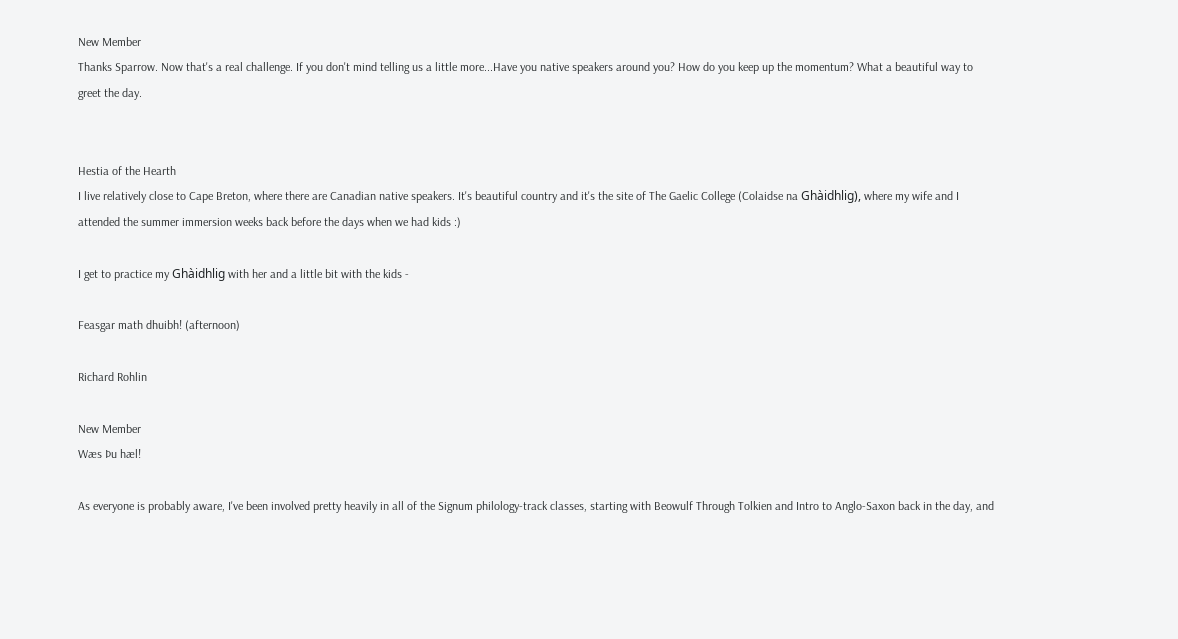New Member
Thanks Sparrow. Now that's a real challenge. If you don't mind telling us a little more...Have you native speakers around you? How do you keep up the momentum? What a beautiful way to greet the day.


Hestia of the Hearth
I live relatively close to Cape Breton, where there are Canadian native speakers. It's beautiful country and it's the site of The Gaelic College (Colaidse na Ghàidhlig), where my wife and I attended the summer immersion weeks back before the days when we had kids :)

I get to practice my Ghàidhlig with her and a little bit with the kids -

Feasgar math dhuibh! (afternoon)

Richard Rohlin

New Member
Wæs Þu hæl!

As everyone is probably aware, I've been involved pretty heavily in all of the Signum philology-track classes, starting with Beowulf Through Tolkien and Intro to Anglo-Saxon back in the day, and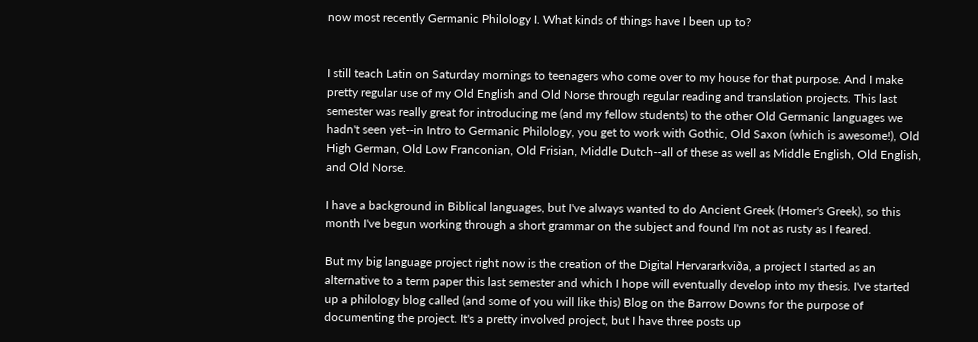now most recently Germanic Philology I. What kinds of things have I been up to?


I still teach Latin on Saturday mornings to teenagers who come over to my house for that purpose. And I make pretty regular use of my Old English and Old Norse through regular reading and translation projects. This last semester was really great for introducing me (and my fellow students) to the other Old Germanic languages we hadn't seen yet--in Intro to Germanic Philology, you get to work with Gothic, Old Saxon (which is awesome!), Old High German, Old Low Franconian, Old Frisian, Middle Dutch--all of these as well as Middle English, Old English, and Old Norse.

I have a background in Biblical languages, but I've always wanted to do Ancient Greek (Homer's Greek), so this month I've begun working through a short grammar on the subject and found I'm not as rusty as I feared.

But my big language project right now is the creation of the Digital Hervararkviða, a project I started as an alternative to a term paper this last semester and which I hope will eventually develop into my thesis. I've started up a philology blog called (and some of you will like this) Blog on the Barrow Downs for the purpose of documenting the project. It's a pretty involved project, but I have three posts up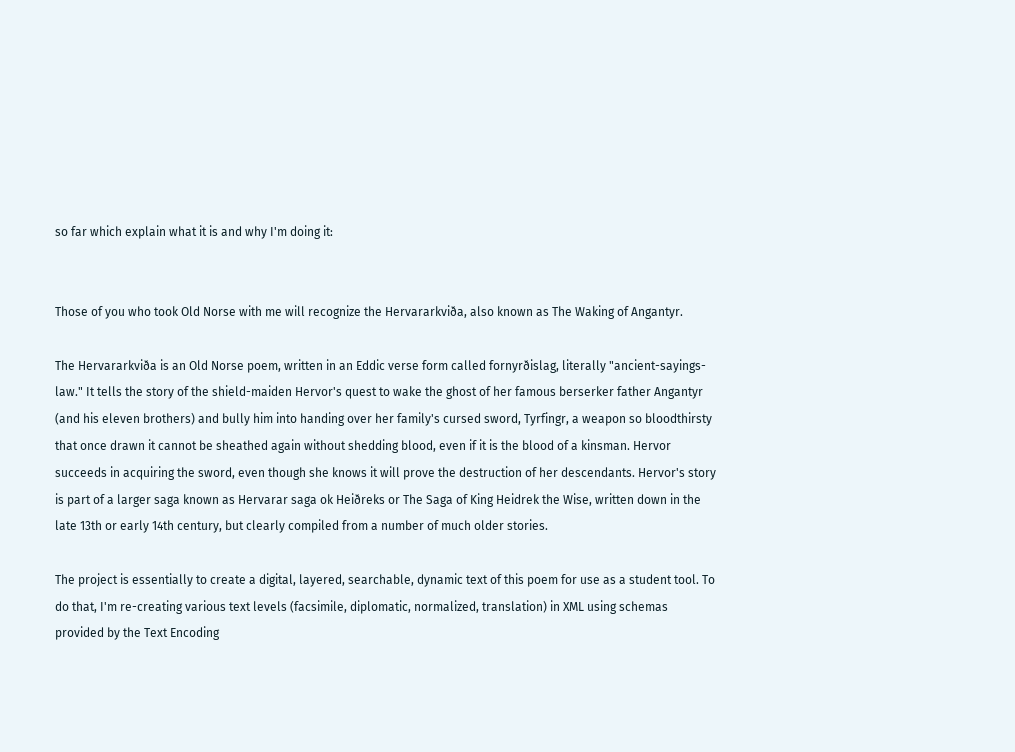so far which explain what it is and why I'm doing it:


Those of you who took Old Norse with me will recognize the Hervararkviða, also known as The Waking of Angantyr.

The Hervararkviða is an Old Norse poem, written in an Eddic verse form called fornyrðislag, literally "ancient-sayings-law." It tells the story of the shield-maiden Hervor's quest to wake the ghost of her famous berserker father Angantyr (and his eleven brothers) and bully him into handing over her family's cursed sword, Tyrfingr, a weapon so bloodthirsty that once drawn it cannot be sheathed again without shedding blood, even if it is the blood of a kinsman. Hervor succeeds in acquiring the sword, even though she knows it will prove the destruction of her descendants. Hervor's story is part of a larger saga known as Hervarar saga ok Heiðreks or The Saga of King Heidrek the Wise, written down in the late 13th or early 14th century, but clearly compiled from a number of much older stories.

The project is essentially to create a digital, layered, searchable, dynamic text of this poem for use as a student tool. To do that, I'm re-creating various text levels (facsimile, diplomatic, normalized, translation) in XML using schemas provided by the Text Encoding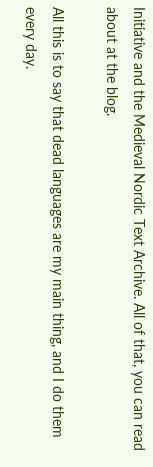Initiative and the Medieval Nordic Text Archive. All of that, you can read about at the blog.

All this is to say that dead languages are my main thing, and I do them every day.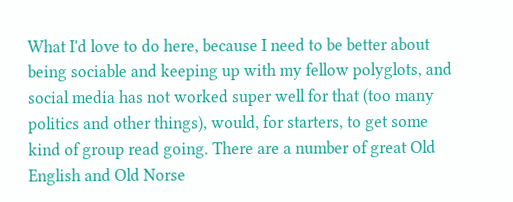What I'd love to do here, because I need to be better about being sociable and keeping up with my fellow polyglots, and social media has not worked super well for that (too many politics and other things), would, for starters, to get some kind of group read going. There are a number of great Old English and Old Norse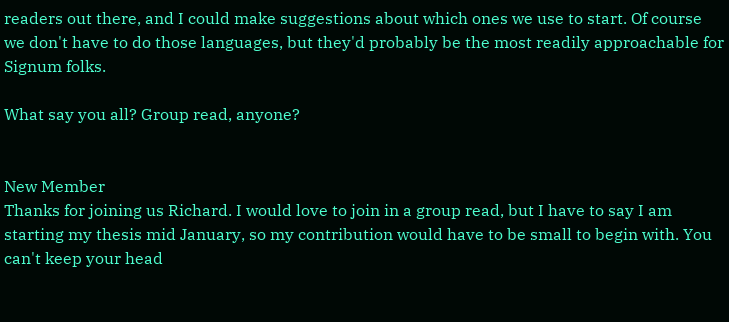readers out there, and I could make suggestions about which ones we use to start. Of course we don't have to do those languages, but they'd probably be the most readily approachable for Signum folks.

What say you all? Group read, anyone?


New Member
Thanks for joining us Richard. I would love to join in a group read, but I have to say I am starting my thesis mid January, so my contribution would have to be small to begin with. You can't keep your head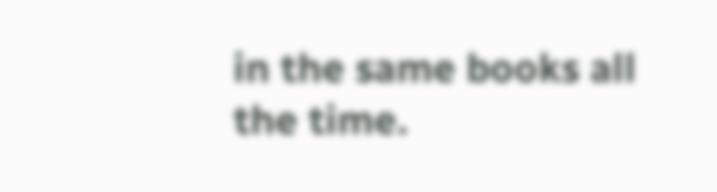in the same books all the time.